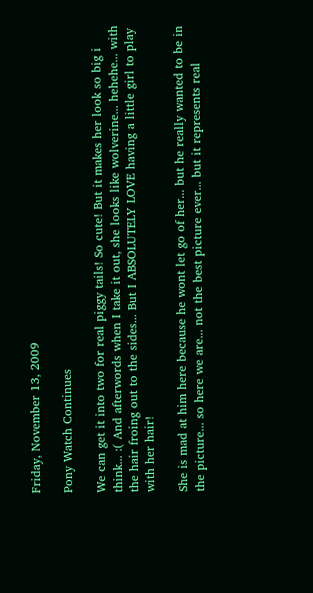Friday, November 13, 2009

Pony Watch Continues

We can get it into two for real piggy tails! So cute! But it makes her look so big i think... :( And afterwords when I take it out, she looks like wolverine... hehehe... with the hair froing out to the sides... But I ABSOLUTELY LOVE having a little girl to play with her hair!

She is mad at him here because he wont let go of her... but he really wanted to be in the picture... so here we are... not the best picture ever... but it represents real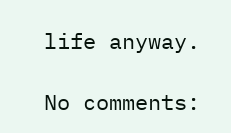life anyway.

No comments: